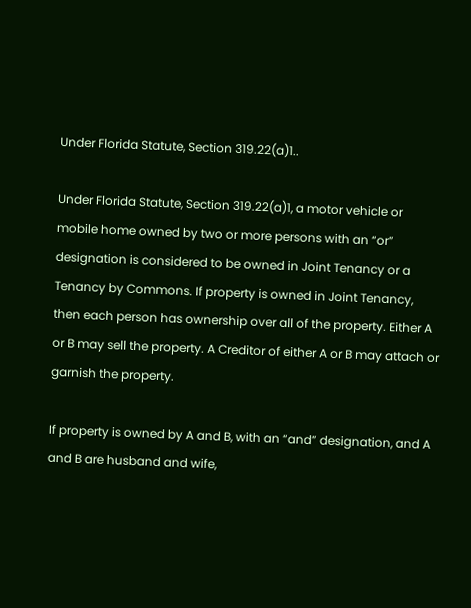Under Florida Statute, Section 319.22(a)1..

Under Florida Statute, Section 319.22(a)1, a motor vehicle or mobile home owned by two or more persons with an “or” designation is considered to be owned in Joint Tenancy or a Tenancy by Commons. If property is owned in Joint Tenancy, then each person has ownership over all of the property. Either A or B may sell the property. A Creditor of either A or B may attach or garnish the property.

If property is owned by A and B, with an “and” designation, and A and B are husband and wife,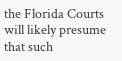the Florida Courts will likely presume that such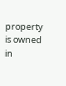property is owned in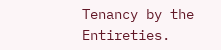Tenancy by the Entireties.